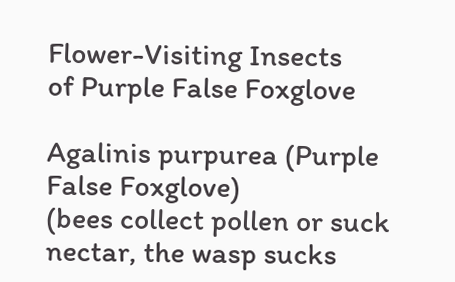Flower-Visiting Insects
of Purple False Foxglove

Agalinis purpurea (Purple False Foxglove)
(bees collect pollen or suck nectar, the wasp sucks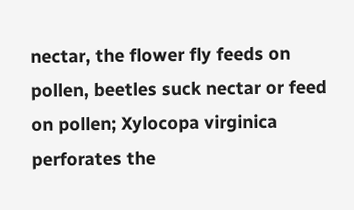nectar, the flower fly feeds on pollen, beetles suck nectar or feed on pollen; Xylocopa virginica perforates the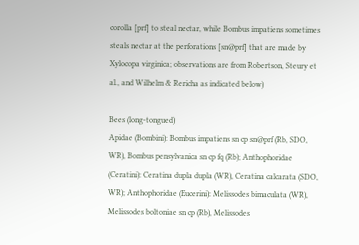corolla [prf] to steal nectar, while Bombus impatiens sometimes steals nectar at the perforations [sn@prf] that are made by Xylocopa virginica; observations are from Robertson, Steury et al., and Wilhelm & Rericha as indicated below)

Bees (long-tongued)
Apidae (Bombini): Bombus impatiens sn cp sn@prf (Rb, SDO, WR), Bombus pensylvanica sn cp fq (Rb); Anthophoridae (Ceratini): Ceratina dupla dupla (WR), Ceratina calcarata (SDO, WR); Anthophoridae (Eucerini): Melissodes bimaculata (WR), Melissodes boltoniae sn cp (Rb), Melissodes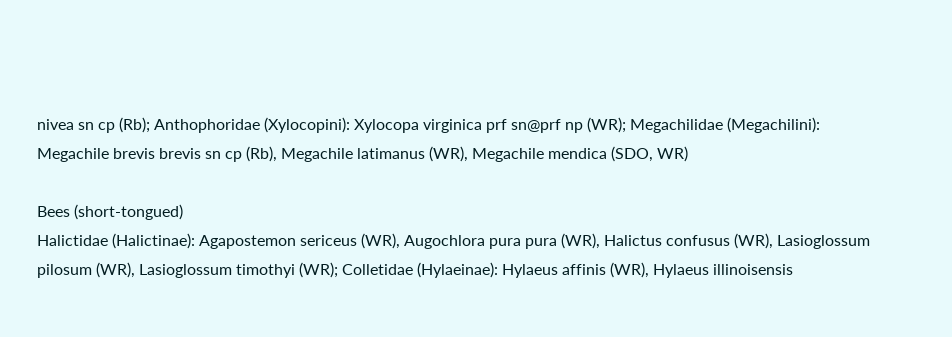nivea sn cp (Rb); Anthophoridae (Xylocopini): Xylocopa virginica prf sn@prf np (WR); Megachilidae (Megachilini): Megachile brevis brevis sn cp (Rb), Megachile latimanus (WR), Megachile mendica (SDO, WR)

Bees (short-tongued)
Halictidae (Halictinae): Agapostemon sericeus (WR), Augochlora pura pura (WR), Halictus confusus (WR), Lasioglossum pilosum (WR), Lasioglossum timothyi (WR); Colletidae (Hylaeinae): Hylaeus affinis (WR), Hylaeus illinoisensis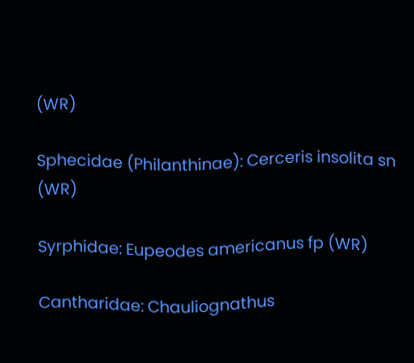(WR)

Sphecidae (Philanthinae): Cerceris insolita sn (WR)

Syrphidae: Eupeodes americanus fp (WR)

Cantharidae: Chauliognathus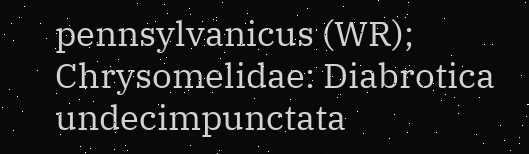pennsylvanicus (WR); Chrysomelidae: Diabrotica undecimpunctata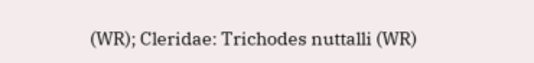(WR); Cleridae: Trichodes nuttalli (WR)